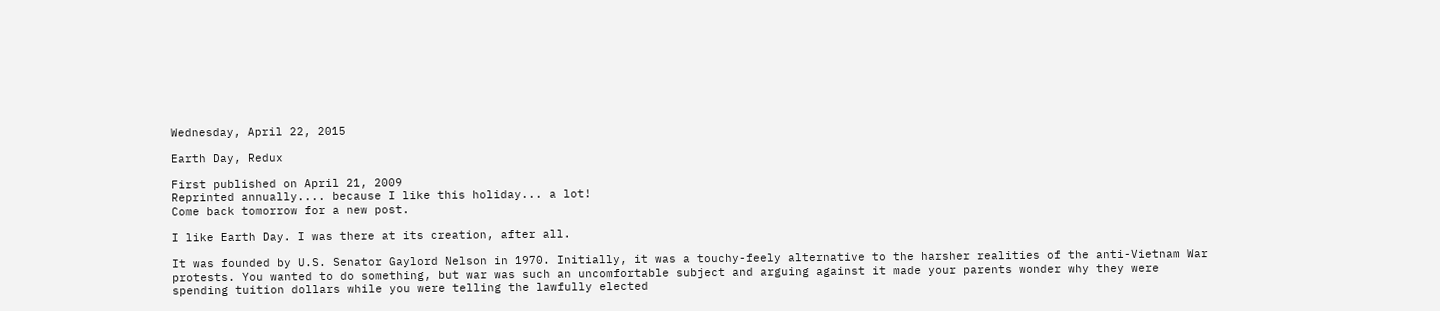Wednesday, April 22, 2015

Earth Day, Redux

First published on April 21, 2009
Reprinted annually.... because I like this holiday... a lot!
Come back tomorrow for a new post.

I like Earth Day. I was there at its creation, after all.

It was founded by U.S. Senator Gaylord Nelson in 1970. Initially, it was a touchy-feely alternative to the harsher realities of the anti-Vietnam War protests. You wanted to do something, but war was such an uncomfortable subject and arguing against it made your parents wonder why they were spending tuition dollars while you were telling the lawfully elected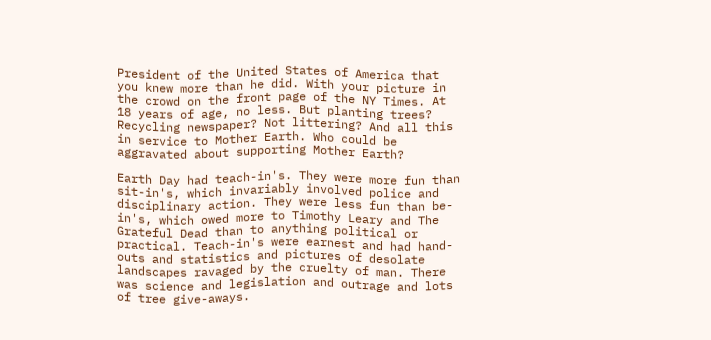President of the United States of America that you knew more than he did. With your picture in the crowd on the front page of the NY Times. At 18 years of age, no less. But planting trees? Recycling newspaper? Not littering? And all this in service to Mother Earth. Who could be aggravated about supporting Mother Earth?

Earth Day had teach-in's. They were more fun than sit-in's, which invariably involved police and disciplinary action. They were less fun than be-in's, which owed more to Timothy Leary and The Grateful Dead than to anything political or practical. Teach-in's were earnest and had hand-outs and statistics and pictures of desolate landscapes ravaged by the cruelty of man. There was science and legislation and outrage and lots of tree give-aways.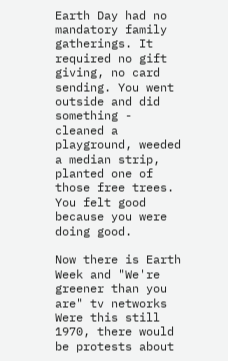Earth Day had no mandatory family gatherings. It required no gift giving, no card sending. You went outside and did something - cleaned a playground, weeded a median strip, planted one of those free trees. You felt good because you were doing good.

Now there is Earth Week and "We're greener than you are" tv networks Were this still 1970, there would be protests about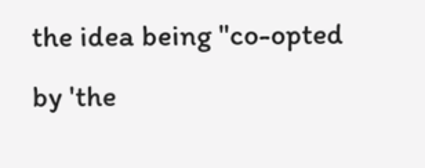the idea being "co-opted by 'the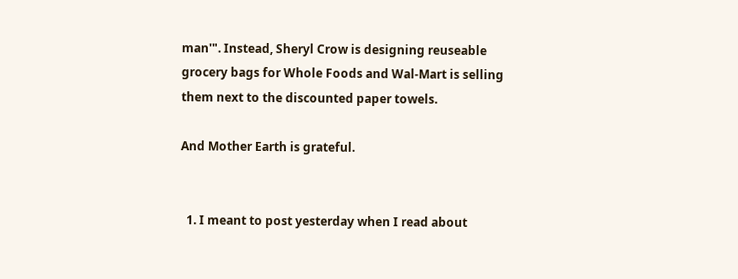man'". Instead, Sheryl Crow is designing reuseable grocery bags for Whole Foods and Wal-Mart is selling them next to the discounted paper towels.

And Mother Earth is grateful.


  1. I meant to post yesterday when I read about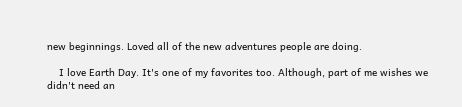new beginnings. Loved all of the new adventures people are doing.

    I love Earth Day. It's one of my favorites too. Although, part of me wishes we didn't need an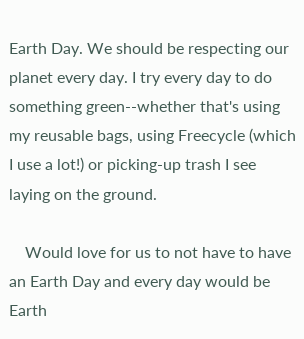Earth Day. We should be respecting our planet every day. I try every day to do something green--whether that's using my reusable bags, using Freecycle (which I use a lot!) or picking-up trash I see laying on the ground.

    Would love for us to not have to have an Earth Day and every day would be Earth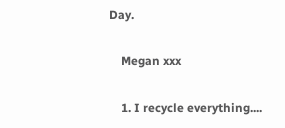Day.

    Megan xxx

    1. I recycle everything....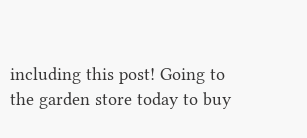including this post! Going to the garden store today to buy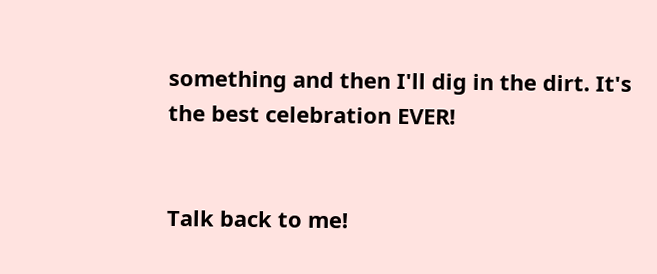something and then I'll dig in the dirt. It's the best celebration EVER!


Talk back to me!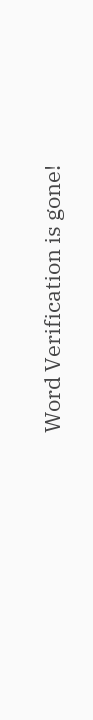Word Verification is gone!